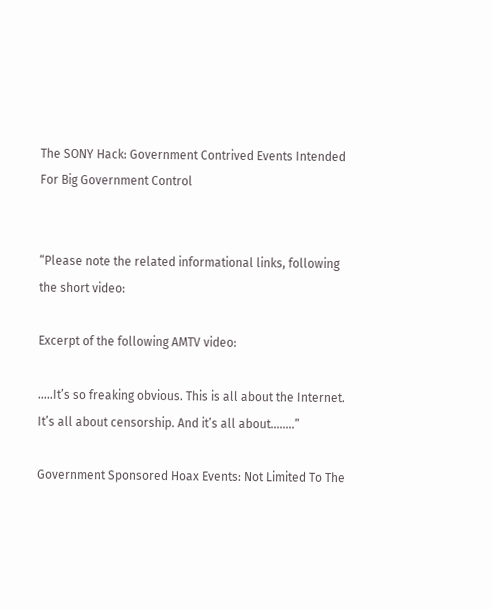The SONY Hack: Government Contrived Events Intended For Big Government Control


“Please note the related informational links, following the short video:

Excerpt of the following AMTV video:

…..It’s so freaking obvious. This is all about the Internet. It’s all about censorship. And it’s all about……..”

Government Sponsored Hoax Events: Not Limited To The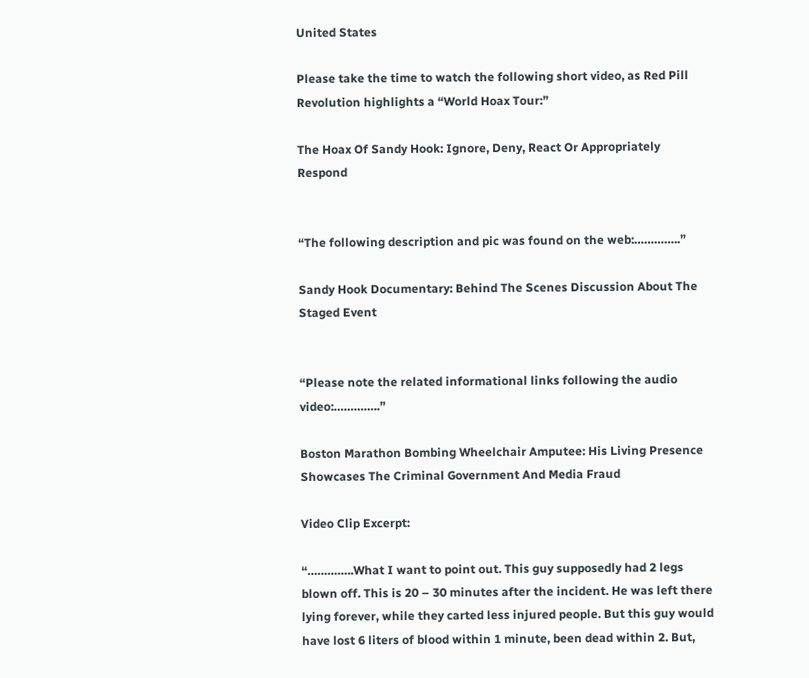United States

Please take the time to watch the following short video, as Red Pill Revolution highlights a “World Hoax Tour:”

The Hoax Of Sandy Hook: Ignore, Deny, React Or Appropriately Respond


“The following description and pic was found on the web:…………..”

Sandy Hook Documentary: Behind The Scenes Discussion About The Staged Event


“Please note the related informational links following the audio video:…………..”

Boston Marathon Bombing Wheelchair Amputee: His Living Presence Showcases The Criminal Government And Media Fraud

Video Clip Excerpt:

“…………..What I want to point out. This guy supposedly had 2 legs blown off. This is 20 – 30 minutes after the incident. He was left there lying forever, while they carted less injured people. But this guy would have lost 6 liters of blood within 1 minute, been dead within 2. But,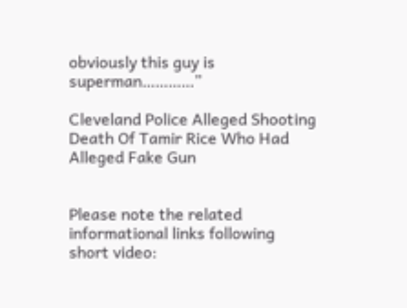obviously this guy is superman…………”

Cleveland Police Alleged Shooting Death Of Tamir Rice Who Had Alleged Fake Gun


Please note the related informational links following short video: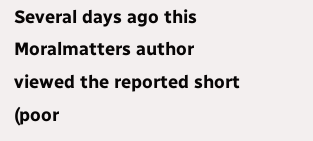Several days ago this Moralmatters author viewed the reported short (poor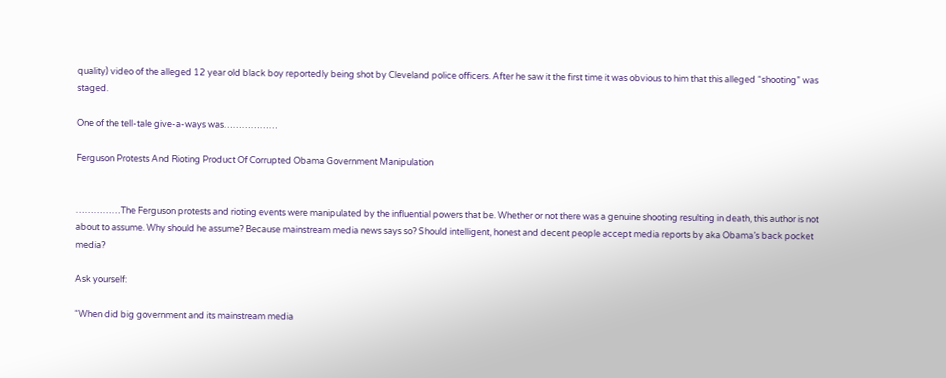quality) video of the alleged 12 year old black boy reportedly being shot by Cleveland police officers. After he saw it the first time it was obvious to him that this alleged “shooting” was staged.

One of the tell-tale give-a-ways was………………

Ferguson Protests And Rioting Product Of Corrupted Obama Government Manipulation


……………The Ferguson protests and rioting events were manipulated by the influential powers that be. Whether or not there was a genuine shooting resulting in death, this author is not about to assume. Why should he assume? Because mainstream media news says so? Should intelligent, honest and decent people accept media reports by aka Obama’s back pocket media?

Ask yourself:

“When did big government and its mainstream media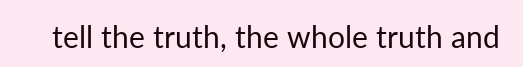tell the truth, the whole truth and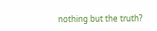nothing but the truth?